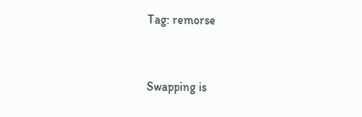Tag: remorse


Swapping is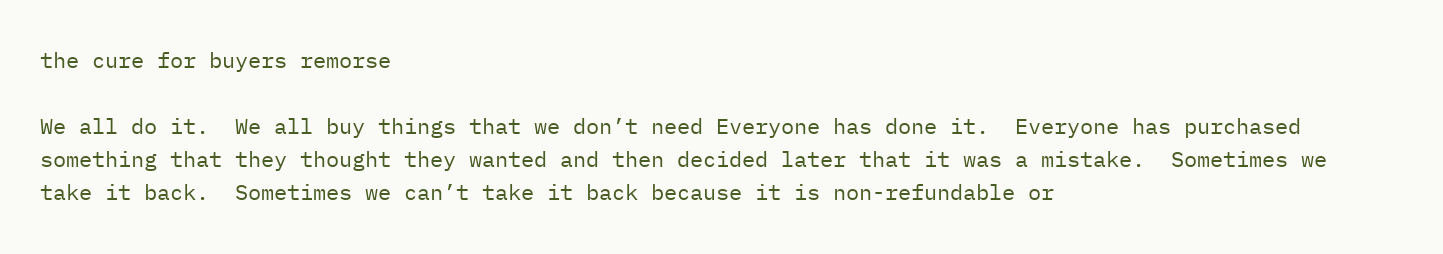the cure for buyers remorse

We all do it.  We all buy things that we don’t need Everyone has done it.  Everyone has purchased something that they thought they wanted and then decided later that it was a mistake.  Sometimes we take it back.  Sometimes we can’t take it back because it is non-refundable or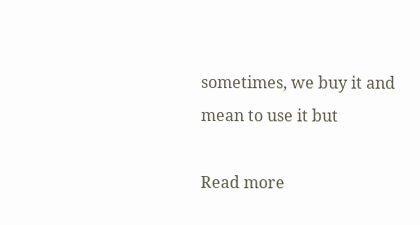sometimes, we buy it and mean to use it but

Read more